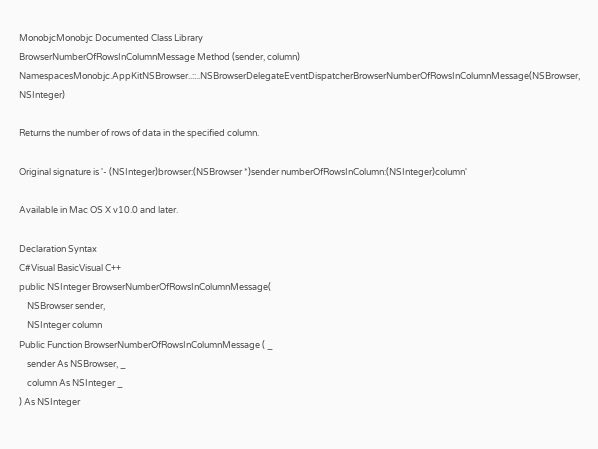MonobjcMonobjc Documented Class Library
BrowserNumberOfRowsInColumnMessage Method (sender, column)
NamespacesMonobjc.AppKitNSBrowser..::..NSBrowserDelegateEventDispatcherBrowserNumberOfRowsInColumnMessage(NSBrowser, NSInteger)

Returns the number of rows of data in the specified column.

Original signature is '- (NSInteger)browser:(NSBrowser *)sender numberOfRowsInColumn:(NSInteger)column'

Available in Mac OS X v10.0 and later.

Declaration Syntax
C#Visual BasicVisual C++
public NSInteger BrowserNumberOfRowsInColumnMessage(
    NSBrowser sender,
    NSInteger column
Public Function BrowserNumberOfRowsInColumnMessage ( _
    sender As NSBrowser, _
    column As NSInteger _
) As NSInteger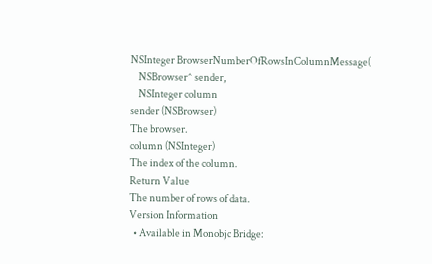NSInteger BrowserNumberOfRowsInColumnMessage(
    NSBrowser^ sender,
    NSInteger column
sender (NSBrowser)
The browser.
column (NSInteger)
The index of the column.
Return Value
The number of rows of data.
Version Information
  • Available in Monobjc Bridge: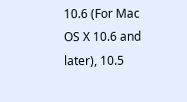10.6 (For Mac OS X 10.6 and later), 10.5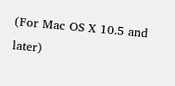(For Mac OS X 10.5 and later)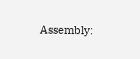Assembly: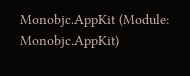Monobjc.AppKit (Module: Monobjc.AppKit)